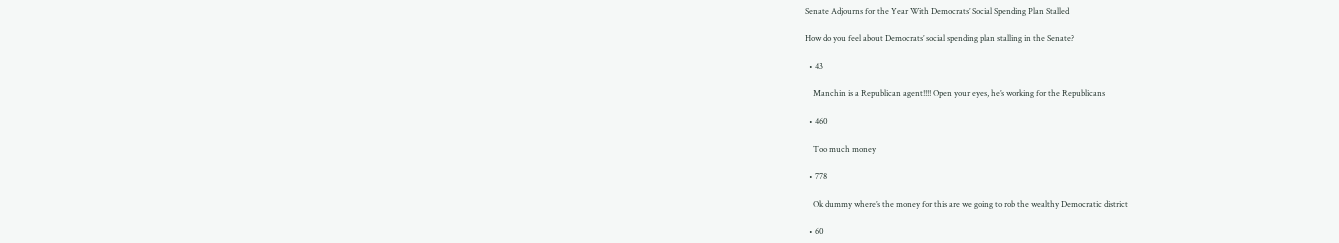Senate Adjourns for the Year With Democrats’ Social Spending Plan Stalled

How do you feel about Democrats’ social spending plan stalling in the Senate?

  • 43

    Manchin is a Republican agent!!!! Open your eyes, he’s working for the Republicans

  • 460

    Too much money

  • 778

    Ok dummy where’s the money for this are we going to rob the wealthy Democratic district

  • 60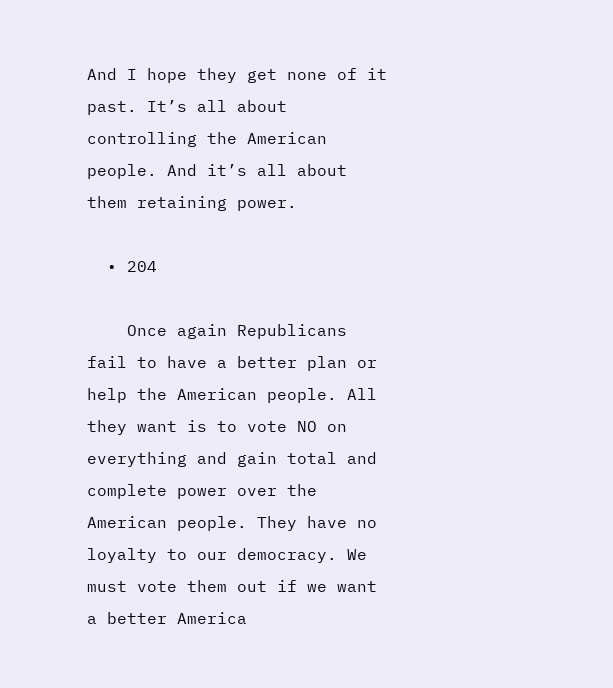And I hope they get none of it past. It’s all about controlling the American people. And it’s all about them retaining power.

  • 204

    Once again Republicans fail to have a better plan or help the American people. All they want is to vote NO on everything and gain total and complete power over the American people. They have no loyalty to our democracy. We must vote them out if we want a better America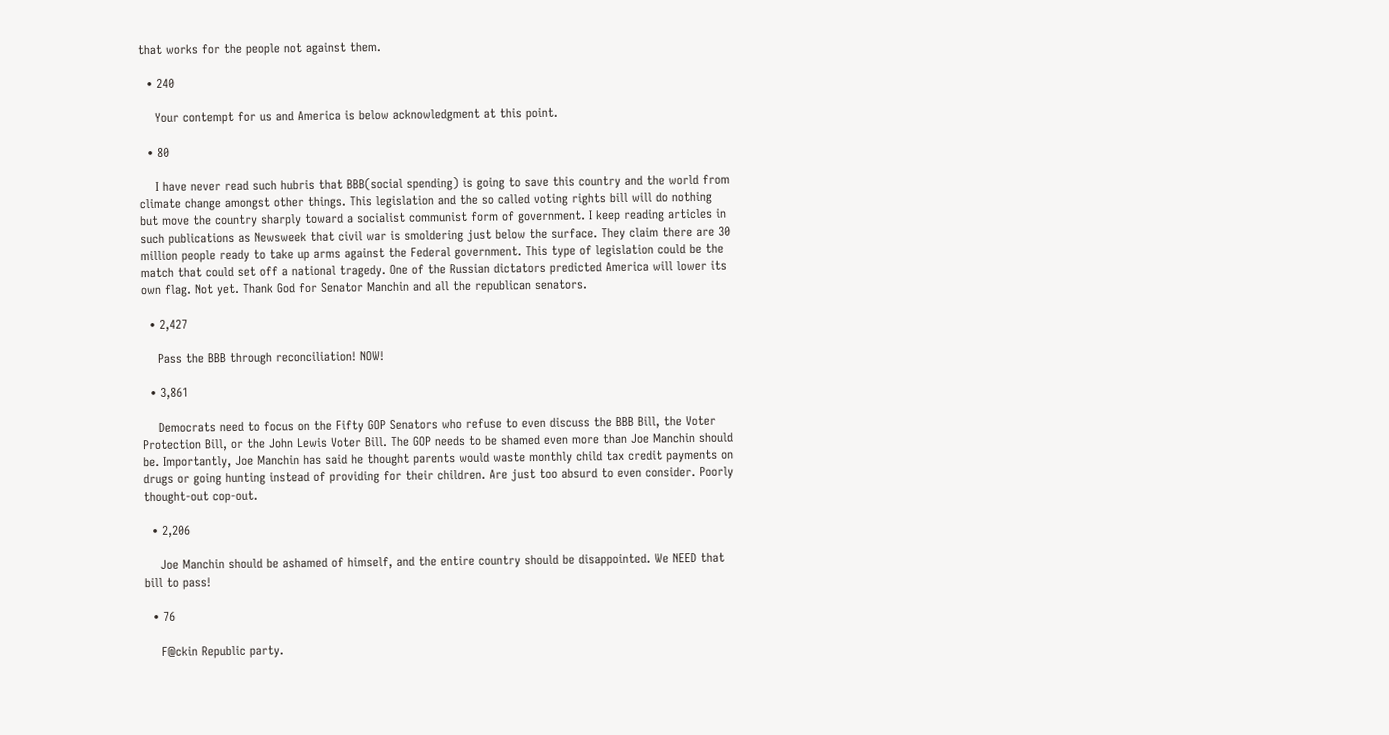that works for the people not against them.

  • 240

    Your contempt for us and America is below acknowledgment at this point.

  • 80

    I have never read such hubris that BBB(social spending) is going to save this country and the world from climate change amongst other things. This legislation and the so called voting rights bill will do nothing but move the country sharply toward a socialist communist form of government. I keep reading articles in such publications as Newsweek that civil war is smoldering just below the surface. They claim there are 30 million people ready to take up arms against the Federal government. This type of legislation could be the match that could set off a national tragedy. One of the Russian dictators predicted America will lower its own flag. Not yet. Thank God for Senator Manchin and all the republican senators.

  • 2,427

    Pass the BBB through reconciliation! NOW!

  • 3,861

    Democrats need to focus on the Fifty GOP Senators who refuse to even discuss the BBB Bill, the Voter Protection Bill, or the John Lewis Voter Bill. The GOP needs to be shamed even more than Joe Manchin should be. Importantly, Joe Manchin has said he thought parents would waste monthly child tax credit payments on drugs or going hunting instead of providing for their children. Are just too absurd to even consider. Poorly thought-out cop-out.

  • 2,206

    Joe Manchin should be ashamed of himself, and the entire country should be disappointed. We NEED that bill to pass!

  • 76

    F@ckin Republic party.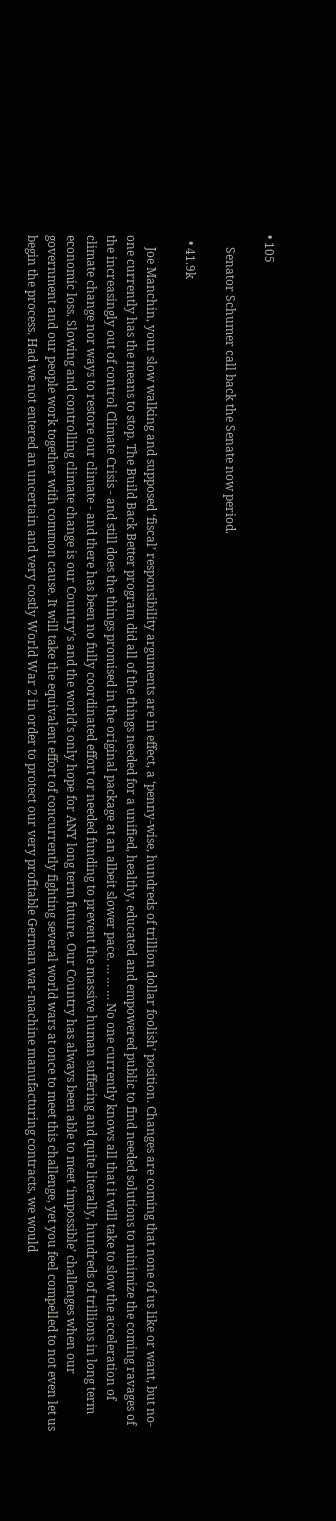• 105

    Senator Schumer call back the Senate now period.

  • 41.9k

    Joe Manchin, your slow walking and supposed ‘fiscal’ responsibility arguments are in effect, a ‘penny-wise, hundreds of trillion dollar foolish’ position. Changes are coming that none of us like or want, but no-one currently has the means to stop. The Build Back Better program did all of the things needed for a unified, healthy, educated and empowered public to find needed solutions to minimize the coming ravages of the increasingly out of control Climate Crisis - and still does the things promised in the original package at an albeit slower pace. … … … No one currently knows all that it will take to slow the acceleration of climate change nor ways to restore our climate - and there has been no fully coordinated effort or needed funding to prevent the massive human suffering and quite literally, hundreds of trillions in long term economic loss. Slowing and controlling climate change is our Country’s and the world’s only hope for ANY long term future. Our Country has always been able to meet ‘impossible’ challenges when our government and our people work together with common cause. It will take the equivalent effort of concurrently fighting several world wars at once to meet this challenge, yet you feel compelled to not even let us begin the process. Had we not entered an uncertain and very costly World War 2 in order to protect our very profitable German war-machine manufacturing contracts, we would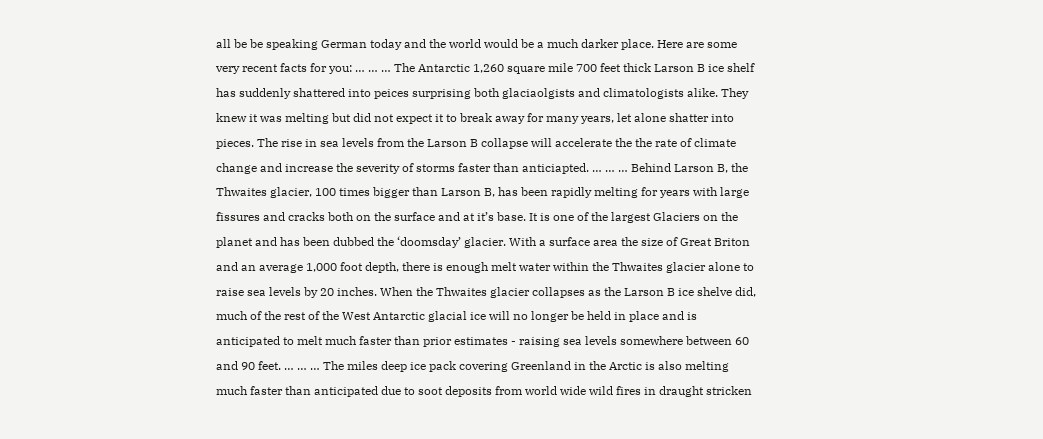all be be speaking German today and the world would be a much darker place. Here are some very recent facts for you: … … … The Antarctic 1,260 square mile 700 feet thick Larson B ice shelf has suddenly shattered into peices surprising both glaciaolgists and climatologists alike. They knew it was melting but did not expect it to break away for many years, let alone shatter into pieces. The rise in sea levels from the Larson B collapse will accelerate the the rate of climate change and increase the severity of storms faster than anticiapted. … … … Behind Larson B, the Thwaites glacier, 100 times bigger than Larson B, has been rapidly melting for years with large fissures and cracks both on the surface and at it’s base. It is one of the largest Glaciers on the planet and has been dubbed the ‘doomsday’ glacier. With a surface area the size of Great Briton and an average 1,000 foot depth, there is enough melt water within the Thwaites glacier alone to raise sea levels by 20 inches. When the Thwaites glacier collapses as the Larson B ice shelve did, much of the rest of the West Antarctic glacial ice will no longer be held in place and is anticipated to melt much faster than prior estimates - raising sea levels somewhere between 60 and 90 feet. … … … The miles deep ice pack covering Greenland in the Arctic is also melting much faster than anticipated due to soot deposits from world wide wild fires in draught stricken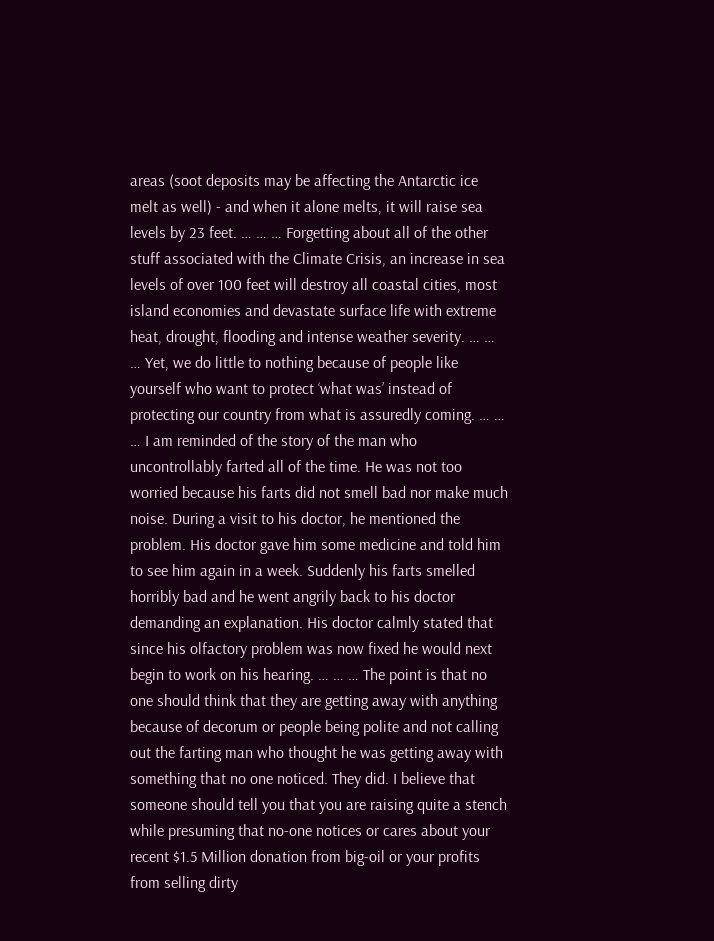areas (soot deposits may be affecting the Antarctic ice melt as well) - and when it alone melts, it will raise sea levels by 23 feet. … … … Forgetting about all of the other stuff associated with the Climate Crisis, an increase in sea levels of over 100 feet will destroy all coastal cities, most island economies and devastate surface life with extreme heat, drought, flooding and intense weather severity. … … … Yet, we do little to nothing because of people like yourself who want to protect ‘what was’ instead of protecting our country from what is assuredly coming. … … … I am reminded of the story of the man who uncontrollably farted all of the time. He was not too worried because his farts did not smell bad nor make much noise. During a visit to his doctor, he mentioned the problem. His doctor gave him some medicine and told him to see him again in a week. Suddenly his farts smelled horribly bad and he went angrily back to his doctor demanding an explanation. His doctor calmly stated that since his olfactory problem was now fixed he would next begin to work on his hearing. … … … The point is that no one should think that they are getting away with anything because of decorum or people being polite and not calling out the farting man who thought he was getting away with something that no one noticed. They did. I believe that someone should tell you that you are raising quite a stench while presuming that no-one notices or cares about your recent $1.5 Million donation from big-oil or your profits from selling dirty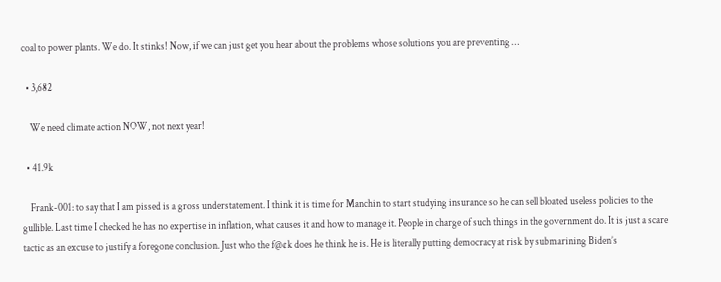coal to power plants. We do. It stinks! Now, if we can just get you hear about the problems whose solutions you are preventing …

  • 3,682

    We need climate action NOW, not next year!

  • 41.9k

    Frank-001: to say that I am pissed is a gross understatement. I think it is time for Manchin to start studying insurance so he can sell bloated useless policies to the gullible. Last time I checked he has no expertise in inflation, what causes it and how to manage it. People in charge of such things in the government do. It is just a scare tactic as an excuse to justify a foregone conclusion. Just who the f@¢k does he think he is. He is literally putting democracy at risk by submarining Biden’s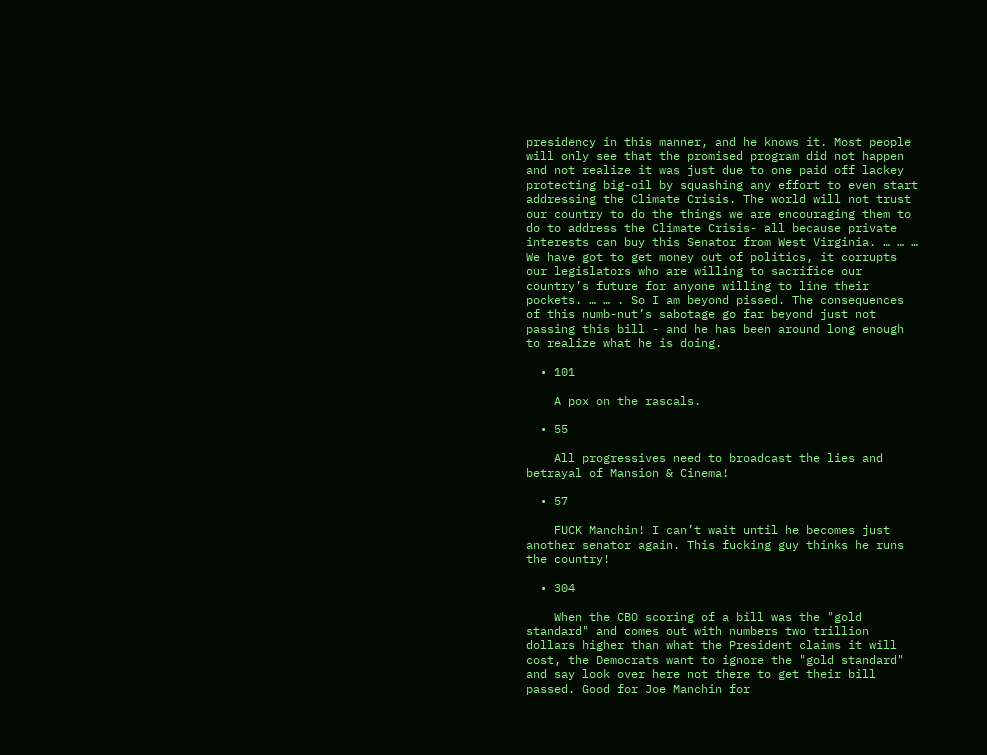presidency in this manner, and he knows it. Most people will only see that the promised program did not happen and not realize it was just due to one paid off lackey protecting big-oil by squashing any effort to even start addressing the Climate Crisis. The world will not trust our country to do the things we are encouraging them to do to address the Climate Crisis- all because private interests can buy this Senator from West Virginia. … … … We have got to get money out of politics, it corrupts our legislators who are willing to sacrifice our country’s future for anyone willing to line their pockets. … … . So I am beyond pissed. The consequences of this numb-nut’s sabotage go far beyond just not passing this bill - and he has been around long enough to realize what he is doing.

  • 101

    A pox on the rascals.

  • 55

    All progressives need to broadcast the lies and betrayal of Mansion & Cinema!

  • 57

    FUCK Manchin! I can’t wait until he becomes just another senator again. This fucking guy thinks he runs the country!

  • 304

    When the CBO scoring of a bill was the "gold standard" and comes out with numbers two trillion dollars higher than what the President claims it will cost, the Democrats want to ignore the "gold standard" and say look over here not there to get their bill passed. Good for Joe Manchin for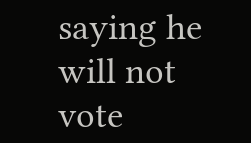saying he will not vote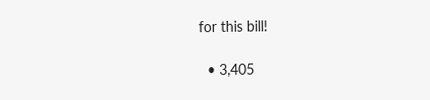for this bill!

  • 3,405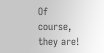Of course, they are!